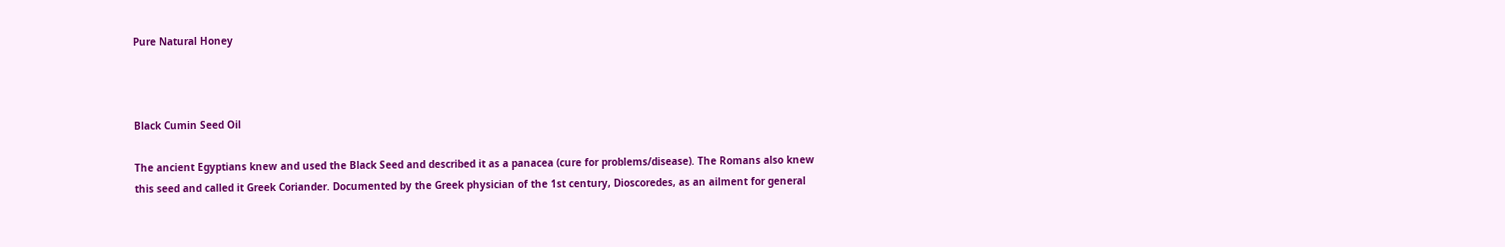Pure Natural Honey



Black Cumin Seed Oil

The ancient Egyptians knew and used the Black Seed and described it as a panacea (cure for problems/disease). The Romans also knew this seed and called it Greek Coriander. Documented by the Greek physician of the 1st century, Dioscoredes, as an ailment for general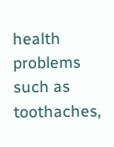health problems such as toothaches,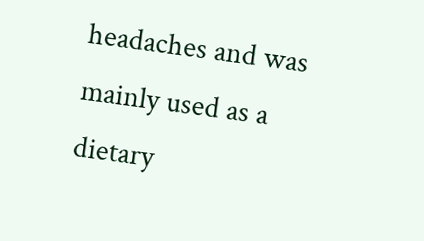headaches and was mainly used as a dietary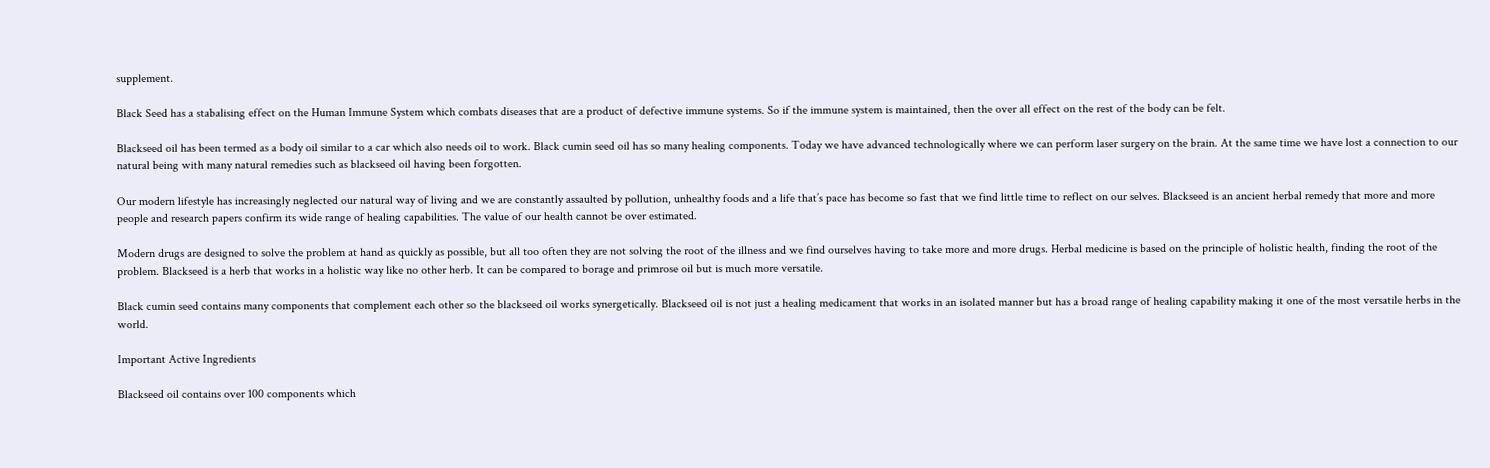supplement.

Black Seed has a stabalising effect on the Human Immune System which combats diseases that are a product of defective immune systems. So if the immune system is maintained, then the over all effect on the rest of the body can be felt.

Blackseed oil has been termed as a body oil similar to a car which also needs oil to work. Black cumin seed oil has so many healing components. Today we have advanced technologically where we can perform laser surgery on the brain. At the same time we have lost a connection to our natural being with many natural remedies such as blackseed oil having been forgotten.

Our modern lifestyle has increasingly neglected our natural way of living and we are constantly assaulted by pollution, unhealthy foods and a life that’s pace has become so fast that we find little time to reflect on our selves. Blackseed is an ancient herbal remedy that more and more people and research papers confirm its wide range of healing capabilities. The value of our health cannot be over estimated.

Modern drugs are designed to solve the problem at hand as quickly as possible, but all too often they are not solving the root of the illness and we find ourselves having to take more and more drugs. Herbal medicine is based on the principle of holistic health, finding the root of the problem. Blackseed is a herb that works in a holistic way like no other herb. It can be compared to borage and primrose oil but is much more versatile.

Black cumin seed contains many components that complement each other so the blackseed oil works synergetically. Blackseed oil is not just a healing medicament that works in an isolated manner but has a broad range of healing capability making it one of the most versatile herbs in the world.

Important Active Ingredients

Blackseed oil contains over 100 components which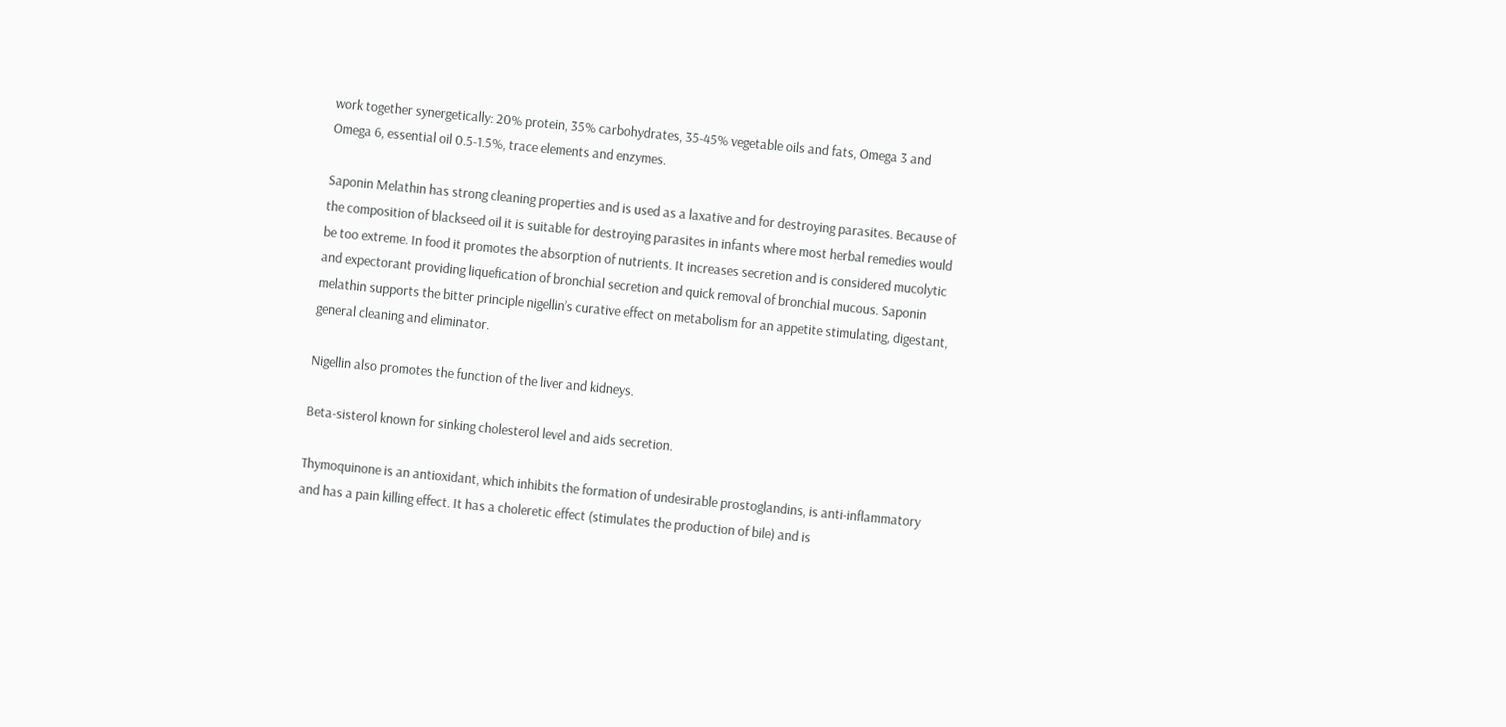work together synergetically: 20% protein, 35% carbohydrates, 35-45% vegetable oils and fats, Omega 3 and Omega 6, essential oil 0.5-1.5%, trace elements and enzymes.

Saponin Melathin has strong cleaning properties and is used as a laxative and for destroying parasites. Because of the composition of blackseed oil it is suitable for destroying parasites in infants where most herbal remedies would be too extreme. In food it promotes the absorption of nutrients. It increases secretion and is considered mucolytic and expectorant providing liquefication of bronchial secretion and quick removal of bronchial mucous. Saponin melathin supports the bitter principle nigellin’s curative effect on metabolism for an appetite stimulating, digestant, general cleaning and eliminator.

Nigellin also promotes the function of the liver and kidneys.

Beta-sisterol known for sinking cholesterol level and aids secretion.

Thymoquinone is an antioxidant, which inhibits the formation of undesirable prostoglandins, is anti-inflammatory and has a pain killing effect. It has a choleretic effect (stimulates the production of bile) and is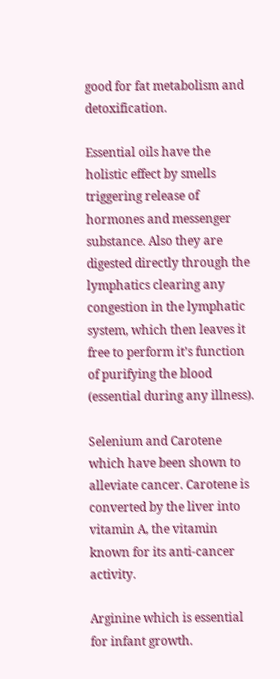good for fat metabolism and detoxification.

Essential oils have the holistic effect by smells triggering release of hormones and messenger substance. Also they are digested directly through the lymphatics clearing any congestion in the lymphatic system, which then leaves it free to perform it’s function of purifying the blood (essential during any illness).

Selenium and Carotene which have been shown to alleviate cancer. Carotene is converted by the liver into vitamin A, the vitamin known for its anti-cancer activity.

Arginine which is essential for infant growth.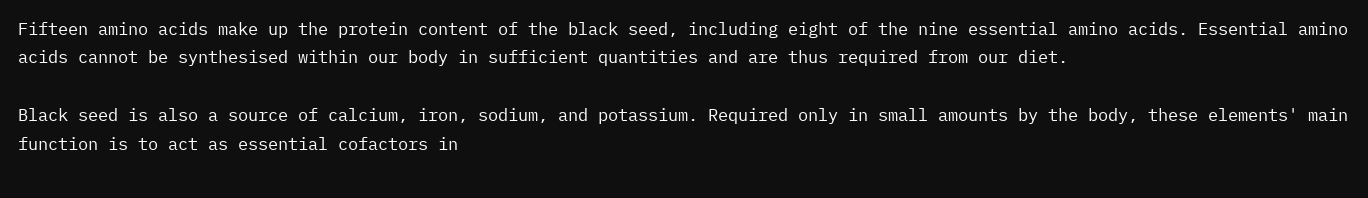Fifteen amino acids make up the protein content of the black seed, including eight of the nine essential amino acids. Essential amino acids cannot be synthesised within our body in sufficient quantities and are thus required from our diet.

Black seed is also a source of calcium, iron, sodium, and potassium. Required only in small amounts by the body, these elements' main function is to act as essential cofactors in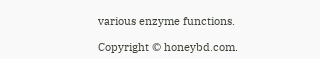various enzyme functions.

Copyright © honeybd.com.